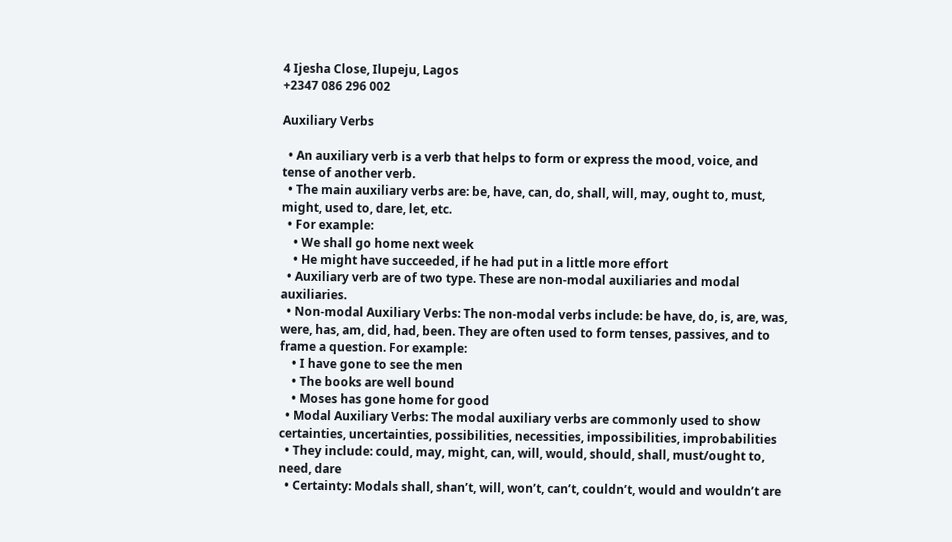4 Ijesha Close, Ilupeju, Lagos
+2347 086 296 002

Auxiliary Verbs

  • An auxiliary verb is a verb that helps to form or express the mood, voice, and tense of another verb.
  • The main auxiliary verbs are: be, have, can, do, shall, will, may, ought to, must, might, used to, dare, let, etc.
  • For example:
    • We shall go home next week
    • He might have succeeded, if he had put in a little more effort
  • Auxiliary verb are of two type. These are non-modal auxiliaries and modal auxiliaries.
  • Non-modal Auxiliary Verbs: The non-modal verbs include: be have, do, is, are, was, were, has, am, did, had, been. They are often used to form tenses, passives, and to frame a question. For example:
    • I have gone to see the men
    • The books are well bound
    • Moses has gone home for good
  • Modal Auxiliary Verbs: The modal auxiliary verbs are commonly used to show certainties, uncertainties, possibilities, necessities, impossibilities, improbabilities
  • They include: could, may, might, can, will, would, should, shall, must/ought to, need, dare
  • Certainty: Modals shall, shan’t, will, won’t, can’t, couldn’t, would and wouldn’t are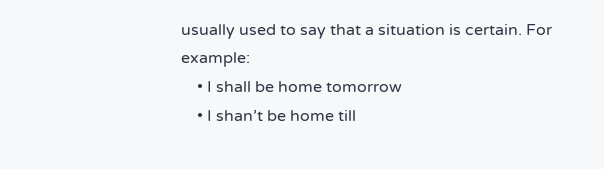usually used to say that a situation is certain. For example:
    • I shall be home tomorrow
    • I shan’t be home till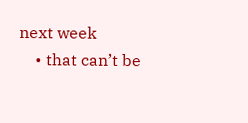next week
    • that can’t be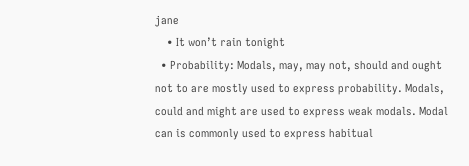jane
    • It won’t rain tonight
  • Probability: Modals, may, may not, should and ought not to are mostly used to express probability. Modals, could and might are used to express weak modals. Modal can is commonly used to express habitual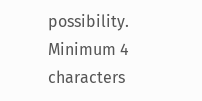possibility.
Minimum 4 characters